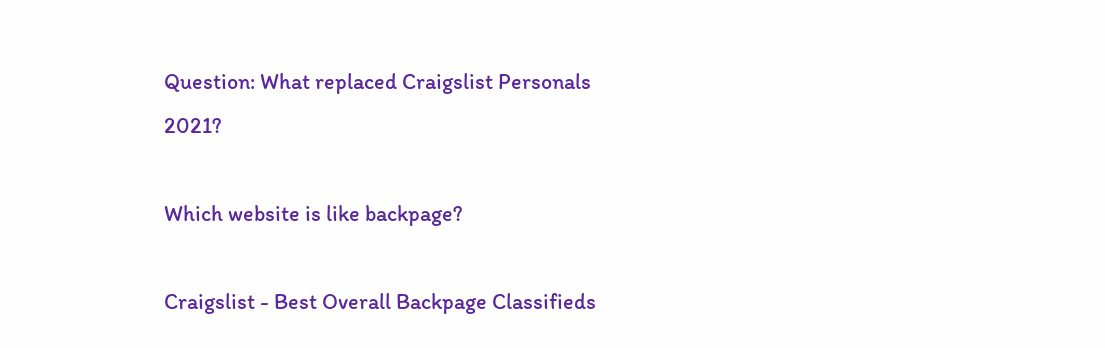Question: What replaced Craigslist Personals 2021?

Which website is like backpage?

Craigslist - Best Overall Backpage Classifieds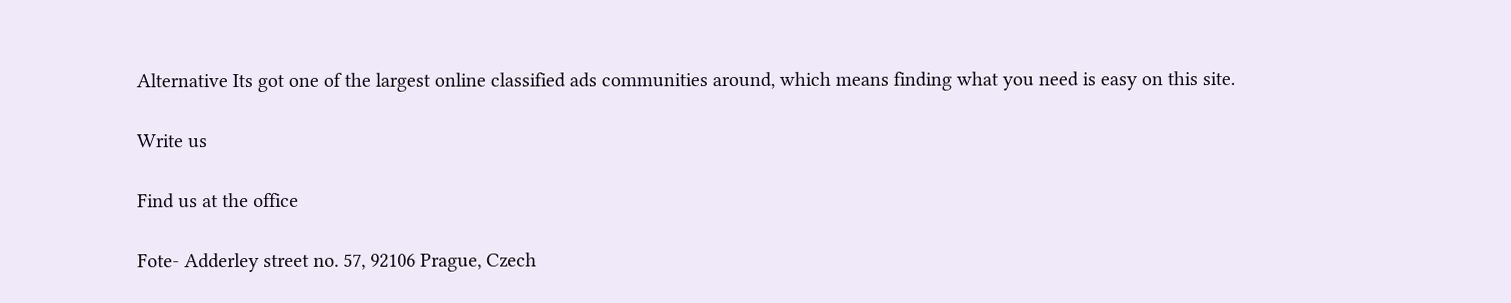Alternative Its got one of the largest online classified ads communities around, which means finding what you need is easy on this site.

Write us

Find us at the office

Fote- Adderley street no. 57, 92106 Prague, Czech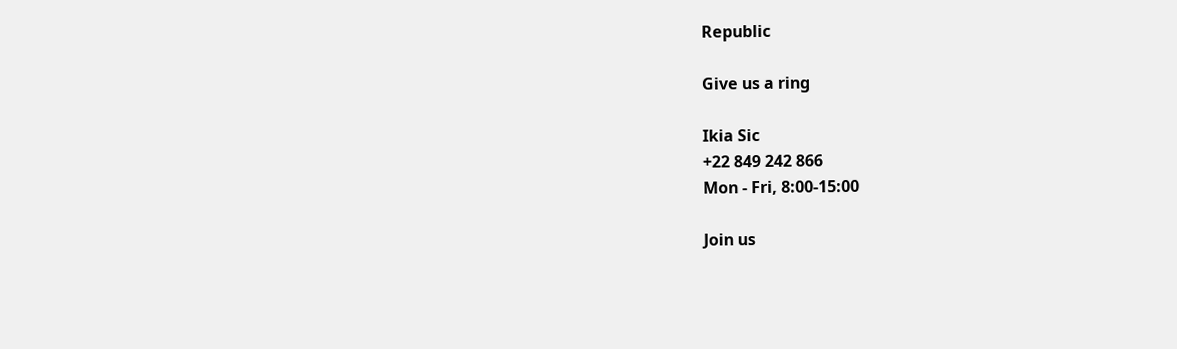Republic

Give us a ring

Ikia Sic
+22 849 242 866
Mon - Fri, 8:00-15:00

Join us